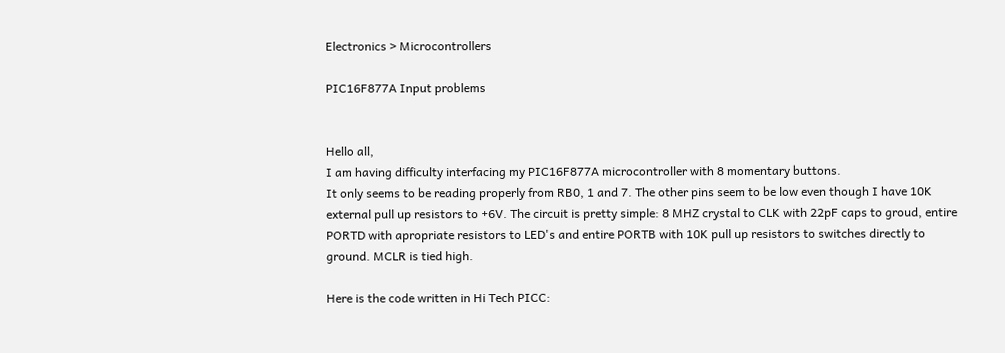Electronics > Microcontrollers

PIC16F877A Input problems


Hello all,
I am having difficulty interfacing my PIC16F877A microcontroller with 8 momentary buttons.
It only seems to be reading properly from RB0, 1 and 7. The other pins seem to be low even though I have 10K external pull up resistors to +6V. The circuit is pretty simple: 8 MHZ crystal to CLK with 22pF caps to groud, entire PORTD with apropriate resistors to LED's and entire PORTB with 10K pull up resistors to switches directly to ground. MCLR is tied high.

Here is the code written in Hi Tech PICC: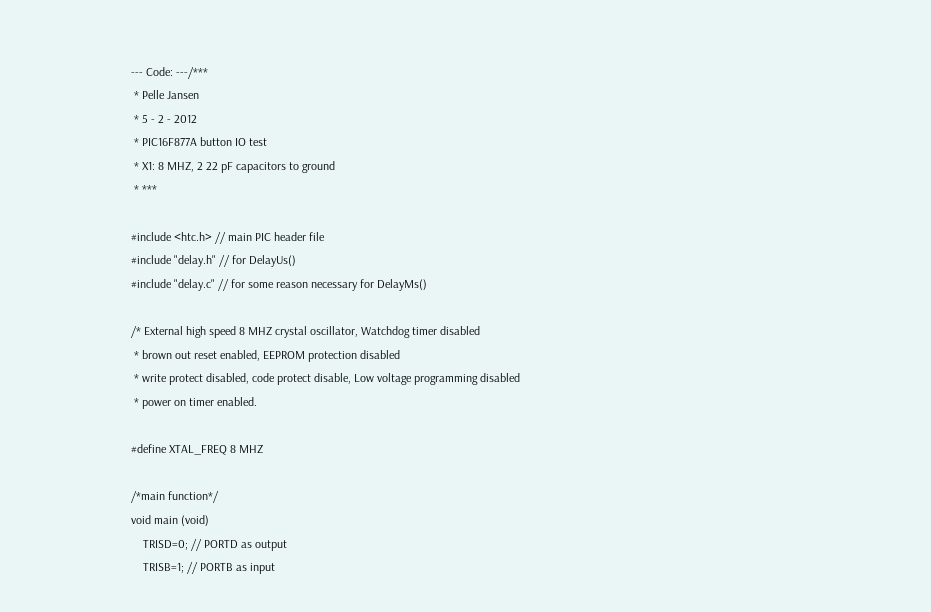--- Code: ---/***
 * Pelle Jansen
 * 5 - 2 - 2012
 * PIC16F877A button IO test
 * X1: 8 MHZ, 2 22 pF capacitors to ground
 * ***

#include <htc.h> // main PIC header file
#include "delay.h" // for DelayUs()
#include "delay.c" // for some reason necessary for DelayMs()

/* External high speed 8 MHZ crystal oscillator, Watchdog timer disabled
 * brown out reset enabled, EEPROM protection disabled
 * write protect disabled, code protect disable, Low voltage programming disabled
 * power on timer enabled.

#define XTAL_FREQ 8 MHZ

/*main function*/
void main (void)
    TRISD=0; // PORTD as output
    TRISB=1; // PORTB as input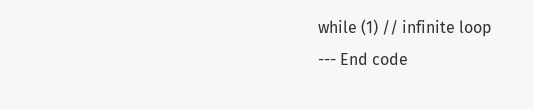while (1) // infinite loop
--- End code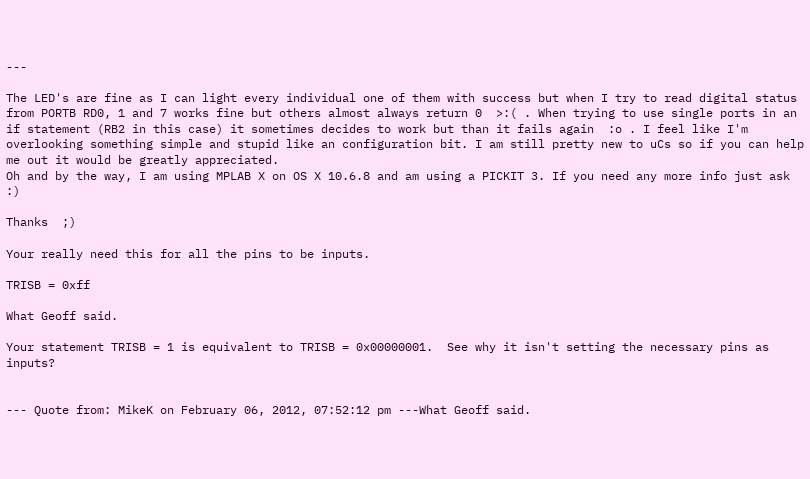---

The LED's are fine as I can light every individual one of them with success but when I try to read digital status from PORTB RD0, 1 and 7 works fine but others almost always return 0  >:( . When trying to use single ports in an if statement (RB2 in this case) it sometimes decides to work but than it fails again  :o . I feel like I'm overlooking something simple and stupid like an configuration bit. I am still pretty new to uCs so if you can help me out it would be greatly appreciated.
Oh and by the way, I am using MPLAB X on OS X 10.6.8 and am using a PICKIT 3. If you need any more info just ask :)

Thanks  ;)

Your really need this for all the pins to be inputs.

TRISB = 0xff

What Geoff said.

Your statement TRISB = 1 is equivalent to TRISB = 0x00000001.  See why it isn't setting the necessary pins as inputs?


--- Quote from: MikeK on February 06, 2012, 07:52:12 pm ---What Geoff said.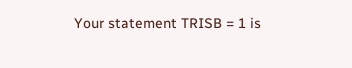Your statement TRISB = 1 is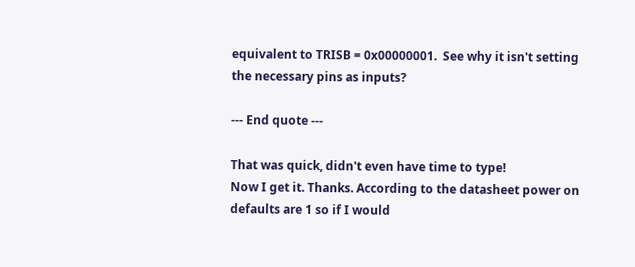equivalent to TRISB = 0x00000001.  See why it isn't setting the necessary pins as inputs?

--- End quote ---

That was quick, didn't even have time to type!
Now I get it. Thanks. According to the datasheet power on defaults are 1 so if I would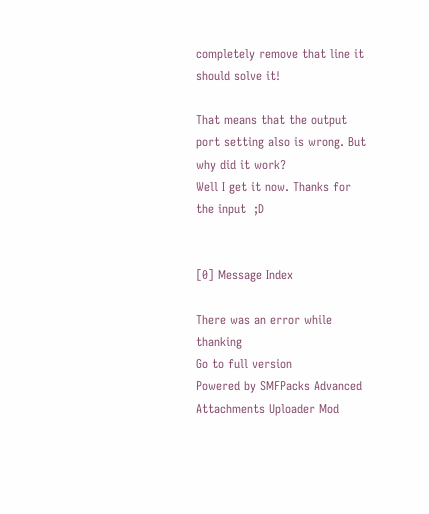completely remove that line it should solve it!

That means that the output port setting also is wrong. But why did it work?
Well I get it now. Thanks for the input  ;D


[0] Message Index

There was an error while thanking
Go to full version
Powered by SMFPacks Advanced Attachments Uploader Mod